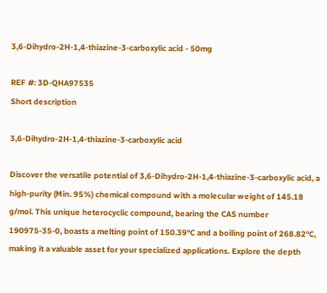3,6-Dihydro-2H-1,4-thiazine-3-carboxylic acid - 50mg

REF #: 3D-QHA97535
Short description

3,6-Dihydro-2H-1,4-thiazine-3-carboxylic acid

Discover the versatile potential of 3,6-Dihydro-2H-1,4-thiazine-3-carboxylic acid, a high-purity (Min. 95%) chemical compound with a molecular weight of 145.18 g/mol. This unique heterocyclic compound, bearing the CAS number 190975-35-0, boasts a melting point of 150.39°C and a boiling point of 268.82°C, making it a valuable asset for your specialized applications. Explore the depth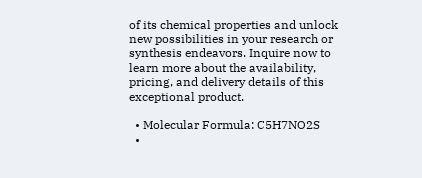of its chemical properties and unlock new possibilities in your research or synthesis endeavors. Inquire now to learn more about the availability, pricing, and delivery details of this exceptional product.

  • Molecular Formula: C5H7NO2S
  •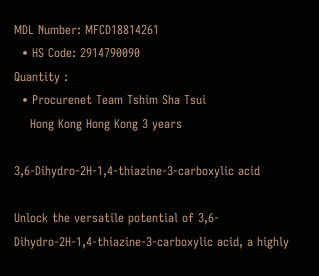MDL Number: MFCD18814261
  • HS Code: 2914790090
Quantity :
  • Procurenet Team Tshim Sha Tsui
    Hong Kong Hong Kong 3 years

3,6-Dihydro-2H-1,4-thiazine-3-carboxylic acid

Unlock the versatile potential of 3,6-Dihydro-2H-1,4-thiazine-3-carboxylic acid, a highly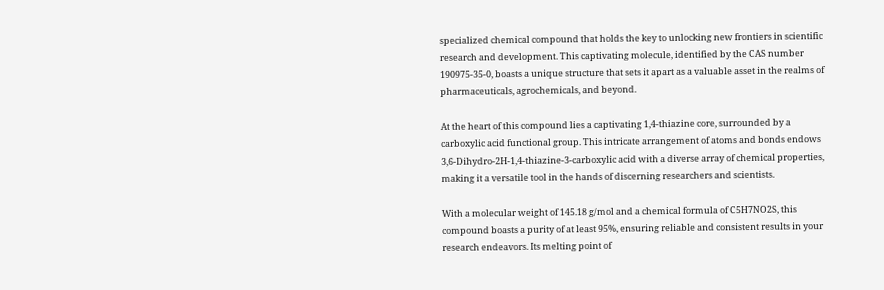specialized chemical compound that holds the key to unlocking new frontiers in scientific research and development. This captivating molecule, identified by the CAS number 190975-35-0, boasts a unique structure that sets it apart as a valuable asset in the realms of pharmaceuticals, agrochemicals, and beyond.

At the heart of this compound lies a captivating 1,4-thiazine core, surrounded by a carboxylic acid functional group. This intricate arrangement of atoms and bonds endows 3,6-Dihydro-2H-1,4-thiazine-3-carboxylic acid with a diverse array of chemical properties, making it a versatile tool in the hands of discerning researchers and scientists.

With a molecular weight of 145.18 g/mol and a chemical formula of C5H7NO2S, this compound boasts a purity of at least 95%, ensuring reliable and consistent results in your research endeavors. Its melting point of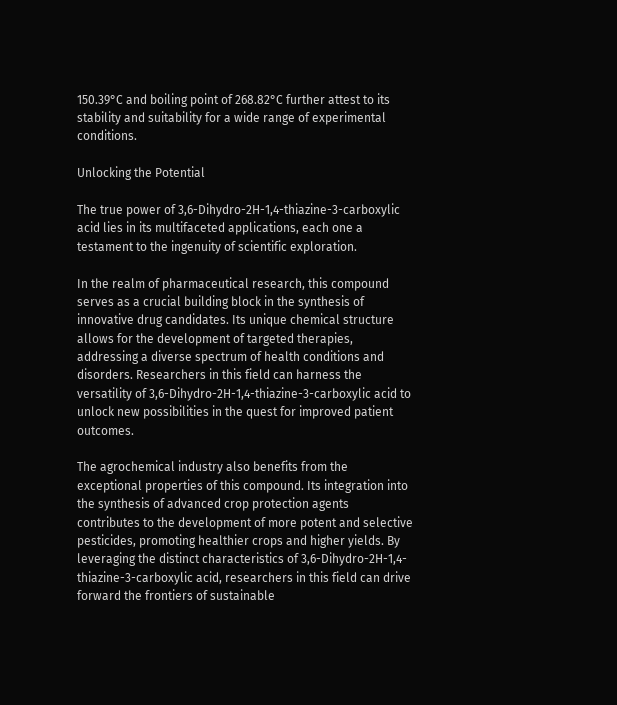150.39°C and boiling point of 268.82°C further attest to its stability and suitability for a wide range of experimental conditions.

Unlocking the Potential

The true power of 3,6-Dihydro-2H-1,4-thiazine-3-carboxylic acid lies in its multifaceted applications, each one a testament to the ingenuity of scientific exploration.

In the realm of pharmaceutical research, this compound serves as a crucial building block in the synthesis of innovative drug candidates. Its unique chemical structure allows for the development of targeted therapies, addressing a diverse spectrum of health conditions and disorders. Researchers in this field can harness the versatility of 3,6-Dihydro-2H-1,4-thiazine-3-carboxylic acid to unlock new possibilities in the quest for improved patient outcomes.

The agrochemical industry also benefits from the exceptional properties of this compound. Its integration into the synthesis of advanced crop protection agents contributes to the development of more potent and selective pesticides, promoting healthier crops and higher yields. By leveraging the distinct characteristics of 3,6-Dihydro-2H-1,4-thiazine-3-carboxylic acid, researchers in this field can drive forward the frontiers of sustainable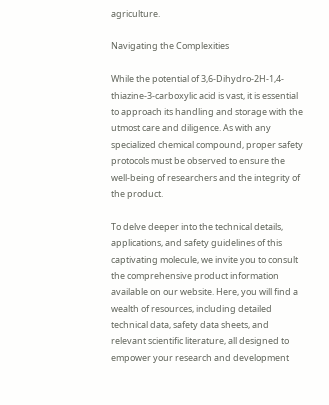agriculture.

Navigating the Complexities

While the potential of 3,6-Dihydro-2H-1,4-thiazine-3-carboxylic acid is vast, it is essential to approach its handling and storage with the utmost care and diligence. As with any specialized chemical compound, proper safety protocols must be observed to ensure the well-being of researchers and the integrity of the product.

To delve deeper into the technical details, applications, and safety guidelines of this captivating molecule, we invite you to consult the comprehensive product information available on our website. Here, you will find a wealth of resources, including detailed technical data, safety data sheets, and relevant scientific literature, all designed to empower your research and development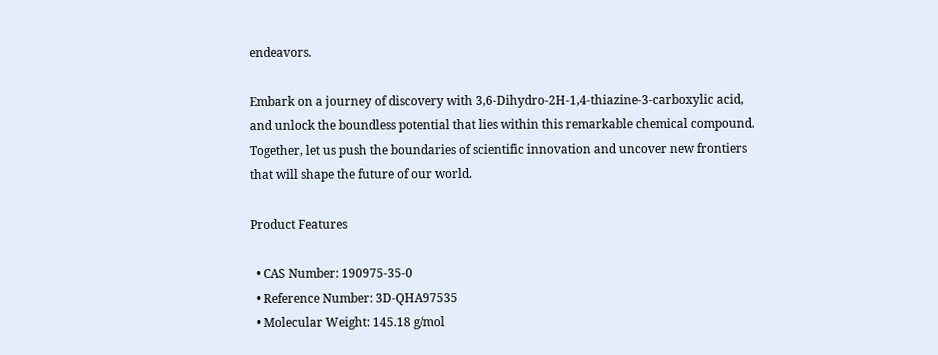endeavors.

Embark on a journey of discovery with 3,6-Dihydro-2H-1,4-thiazine-3-carboxylic acid, and unlock the boundless potential that lies within this remarkable chemical compound. Together, let us push the boundaries of scientific innovation and uncover new frontiers that will shape the future of our world.

Product Features

  • CAS Number: 190975-35-0
  • Reference Number: 3D-QHA97535
  • Molecular Weight: 145.18 g/mol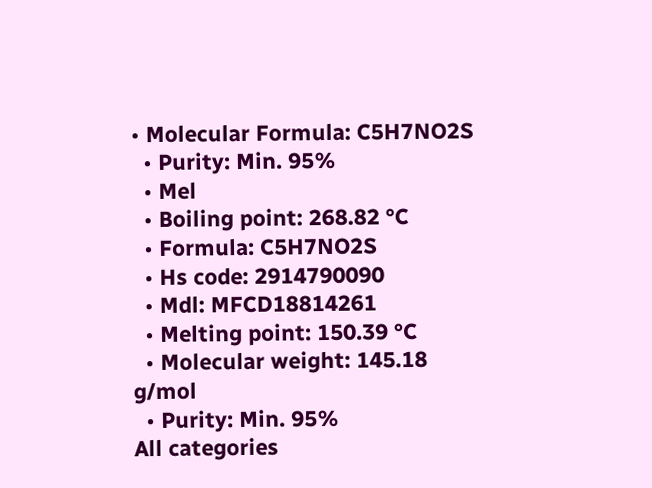• Molecular Formula: C5H7NO2S
  • Purity: Min. 95%
  • Mel
  • Boiling point: 268.82 °C
  • Formula: C5H7NO2S
  • Hs code: 2914790090
  • Mdl: MFCD18814261
  • Melting point: 150.39 °C
  • Molecular weight: 145.18 g/mol
  • Purity: Min. 95%
All categories